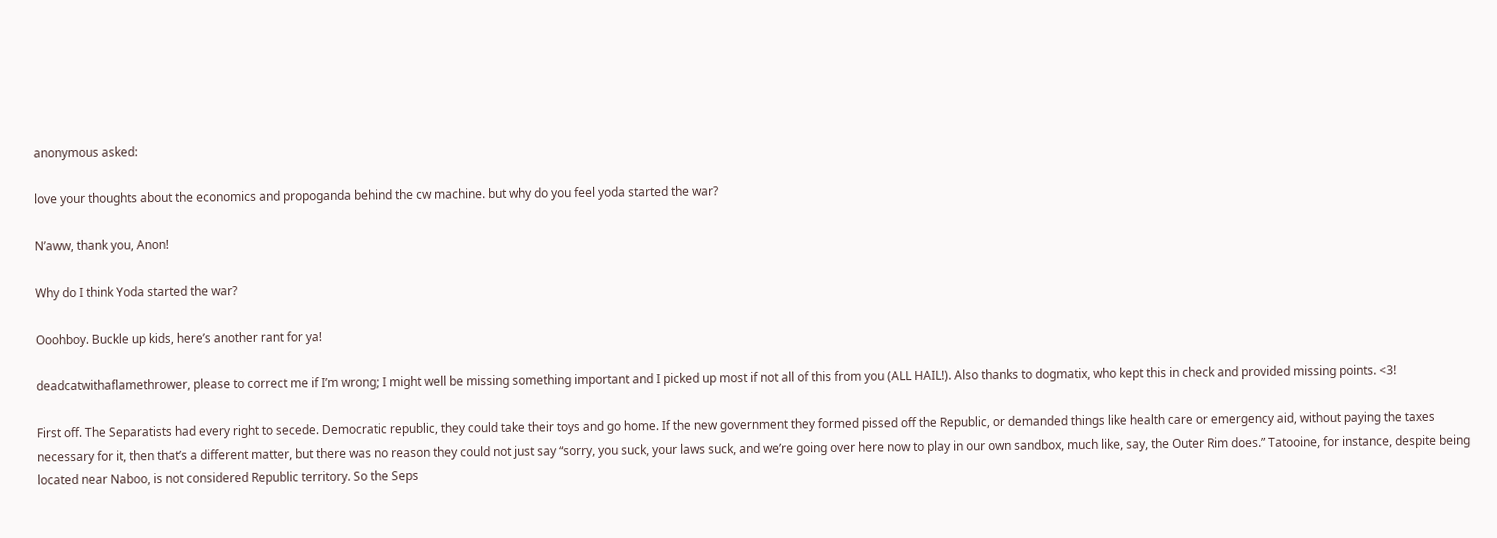anonymous asked:

love your thoughts about the economics and propoganda behind the cw machine. but why do you feel yoda started the war?

N’aww, thank you, Anon!

Why do I think Yoda started the war?

Ooohboy. Buckle up kids, here’s another rant for ya!

deadcatwithaflamethrower, please to correct me if I’m wrong; I might well be missing something important and I picked up most if not all of this from you (ALL HAIL!). Also thanks to dogmatix, who kept this in check and provided missing points. <3!

First off. The Separatists had every right to secede. Democratic republic, they could take their toys and go home. If the new government they formed pissed off the Republic, or demanded things like health care or emergency aid, without paying the taxes necessary for it, then that’s a different matter, but there was no reason they could not just say “sorry, you suck, your laws suck, and we’re going over here now to play in our own sandbox, much like, say, the Outer Rim does.” Tatooine, for instance, despite being located near Naboo, is not considered Republic territory. So the Seps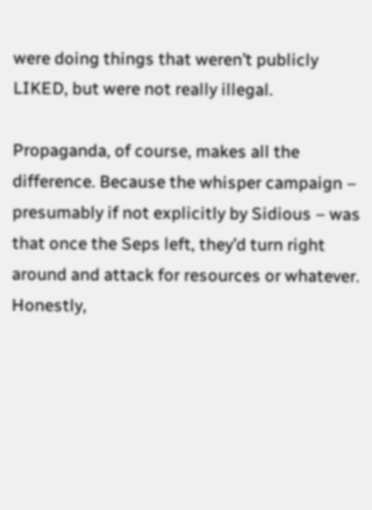were doing things that weren’t publicly LIKED, but were not really illegal.

Propaganda, of course, makes all the difference. Because the whisper campaign – presumably if not explicitly by Sidious – was that once the Seps left, they’d turn right around and attack for resources or whatever. Honestly,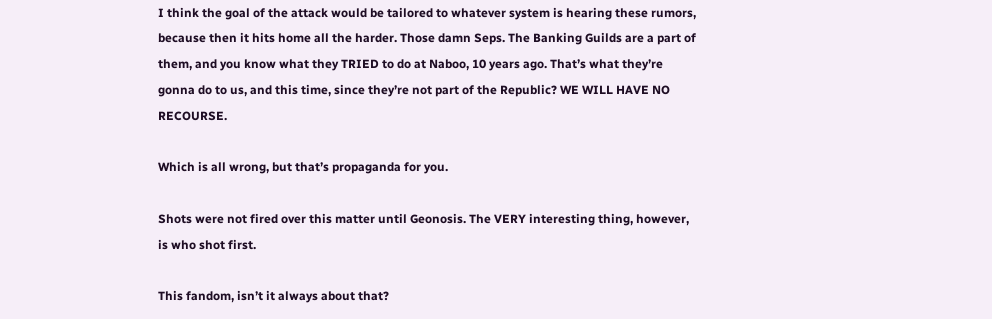I think the goal of the attack would be tailored to whatever system is hearing these rumors, because then it hits home all the harder. Those damn Seps. The Banking Guilds are a part of them, and you know what they TRIED to do at Naboo, 10 years ago. That’s what they’re gonna do to us, and this time, since they’re not part of the Republic? WE WILL HAVE NO RECOURSE.

Which is all wrong, but that’s propaganda for you.

Shots were not fired over this matter until Geonosis. The VERY interesting thing, however, is who shot first.

This fandom, isn’t it always about that?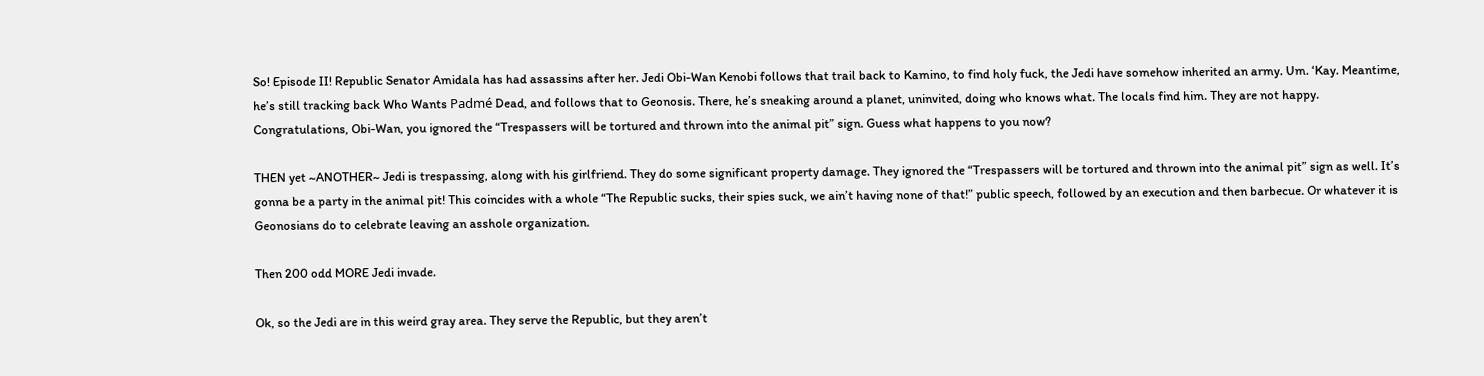So! Episode II! Republic Senator Amidala has had assassins after her. Jedi Obi-Wan Kenobi follows that trail back to Kamino, to find holy fuck, the Jedi have somehow inherited an army. Um. ‘Kay. Meantime, he’s still tracking back Who Wants Padmé Dead, and follows that to Geonosis. There, he’s sneaking around a planet, uninvited, doing who knows what. The locals find him. They are not happy. Congratulations, Obi-Wan, you ignored the “Trespassers will be tortured and thrown into the animal pit” sign. Guess what happens to you now?

THEN yet ~ANOTHER~ Jedi is trespassing, along with his girlfriend. They do some significant property damage. They ignored the “Trespassers will be tortured and thrown into the animal pit” sign as well. It’s gonna be a party in the animal pit! This coincides with a whole “The Republic sucks, their spies suck, we ain’t having none of that!” public speech, followed by an execution and then barbecue. Or whatever it is Geonosians do to celebrate leaving an asshole organization.

Then 200 odd MORE Jedi invade.

Ok, so the Jedi are in this weird gray area. They serve the Republic, but they aren’t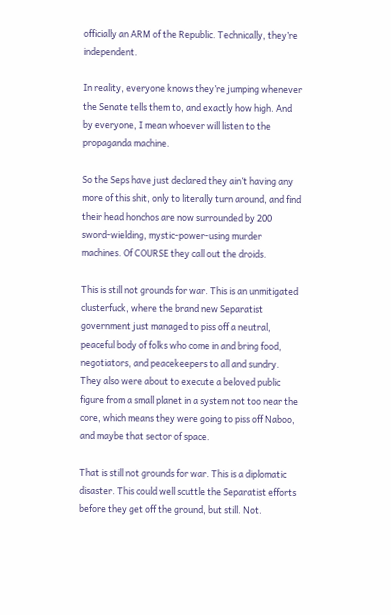officially an ARM of the Republic. Technically, they’re independent.

In reality, everyone knows they’re jumping whenever the Senate tells them to, and exactly how high. And by everyone, I mean whoever will listen to the propaganda machine.

So the Seps have just declared they ain’t having any more of this shit, only to literally turn around, and find their head honchos are now surrounded by 200 sword-wielding, mystic-power-using murder machines. Of COURSE they call out the droids.

This is still not grounds for war. This is an unmitigated clusterfuck, where the brand new Separatist government just managed to piss off a neutral, peaceful body of folks who come in and bring food, negotiators, and peacekeepers to all and sundry. They also were about to execute a beloved public figure from a small planet in a system not too near the core, which means they were going to piss off Naboo, and maybe that sector of space.

That is still not grounds for war. This is a diplomatic disaster. This could well scuttle the Separatist efforts before they get off the ground, but still. Not.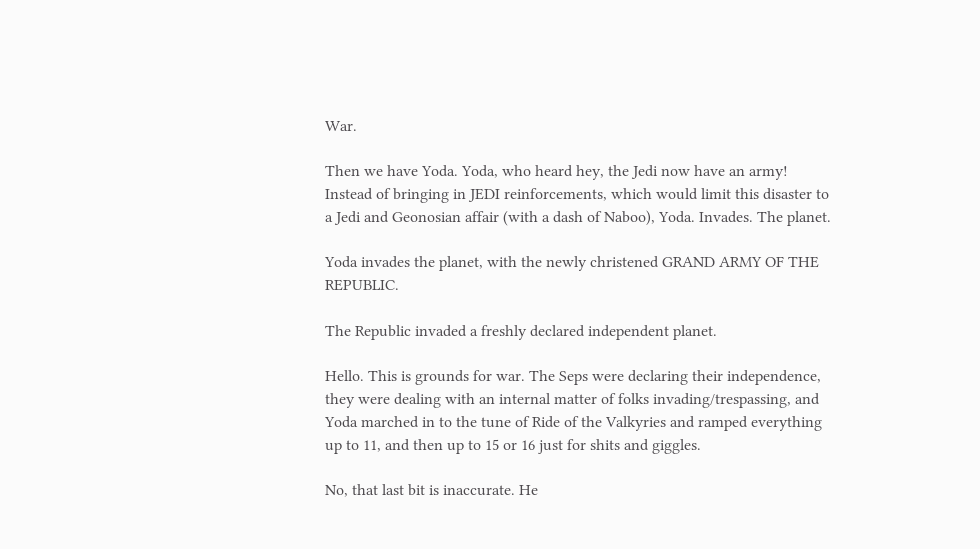War.

Then we have Yoda. Yoda, who heard hey, the Jedi now have an army! Instead of bringing in JEDI reinforcements, which would limit this disaster to a Jedi and Geonosian affair (with a dash of Naboo), Yoda. Invades. The planet.

Yoda invades the planet, with the newly christened GRAND ARMY OF THE REPUBLIC.

The Republic invaded a freshly declared independent planet.

Hello. This is grounds for war. The Seps were declaring their independence, they were dealing with an internal matter of folks invading/trespassing, and Yoda marched in to the tune of Ride of the Valkyries and ramped everything up to 11, and then up to 15 or 16 just for shits and giggles.

No, that last bit is inaccurate. He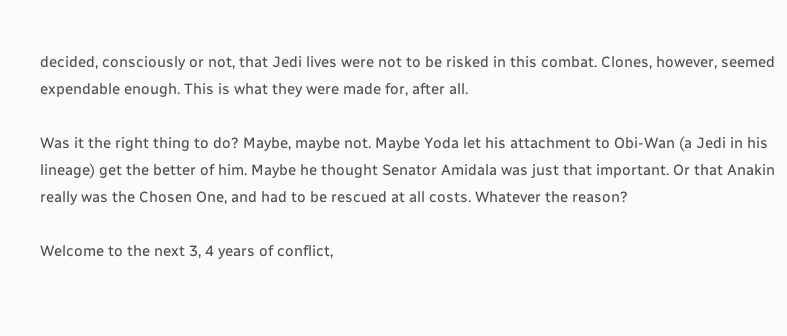decided, consciously or not, that Jedi lives were not to be risked in this combat. Clones, however, seemed expendable enough. This is what they were made for, after all.

Was it the right thing to do? Maybe, maybe not. Maybe Yoda let his attachment to Obi-Wan (a Jedi in his lineage) get the better of him. Maybe he thought Senator Amidala was just that important. Or that Anakin really was the Chosen One, and had to be rescued at all costs. Whatever the reason?

Welcome to the next 3, 4 years of conflict,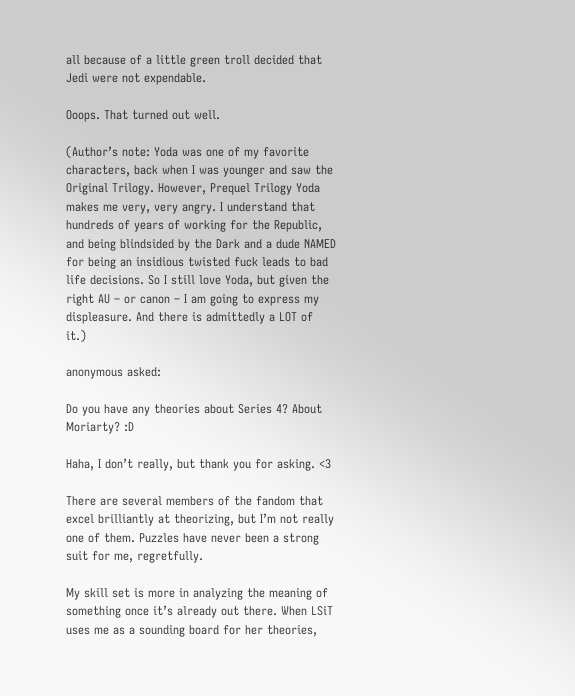all because of a little green troll decided that Jedi were not expendable.

Ooops. That turned out well.

(Author’s note: Yoda was one of my favorite characters, back when I was younger and saw the Original Trilogy. However, Prequel Trilogy Yoda makes me very, very angry. I understand that hundreds of years of working for the Republic, and being blindsided by the Dark and a dude NAMED for being an insidious twisted fuck leads to bad life decisions. So I still love Yoda, but given the right AU – or canon – I am going to express my displeasure. And there is admittedly a LOT of it.)

anonymous asked:

Do you have any theories about Series 4? About Moriarty? :D

Haha, I don’t really, but thank you for asking. <3

There are several members of the fandom that excel brilliantly at theorizing, but I’m not really one of them. Puzzles have never been a strong suit for me, regretfully.

My skill set is more in analyzing the meaning of something once it’s already out there. When LSiT uses me as a sounding board for her theories,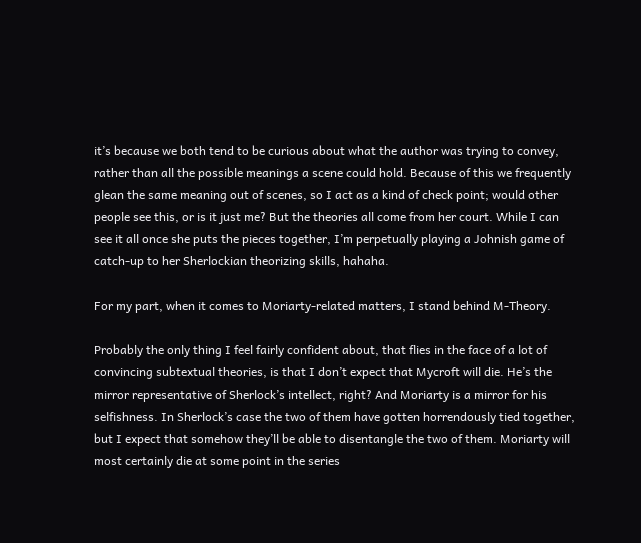it’s because we both tend to be curious about what the author was trying to convey, rather than all the possible meanings a scene could hold. Because of this we frequently glean the same meaning out of scenes, so I act as a kind of check point; would other people see this, or is it just me? But the theories all come from her court. While I can see it all once she puts the pieces together, I’m perpetually playing a Johnish game of catch-up to her Sherlockian theorizing skills, hahaha.

For my part, when it comes to Moriarty-related matters, I stand behind M-Theory.

Probably the only thing I feel fairly confident about, that flies in the face of a lot of convincing subtextual theories, is that I don’t expect that Mycroft will die. He’s the mirror representative of Sherlock’s intellect, right? And Moriarty is a mirror for his selfishness. In Sherlock’s case the two of them have gotten horrendously tied together, but I expect that somehow they’ll be able to disentangle the two of them. Moriarty will most certainly die at some point in the series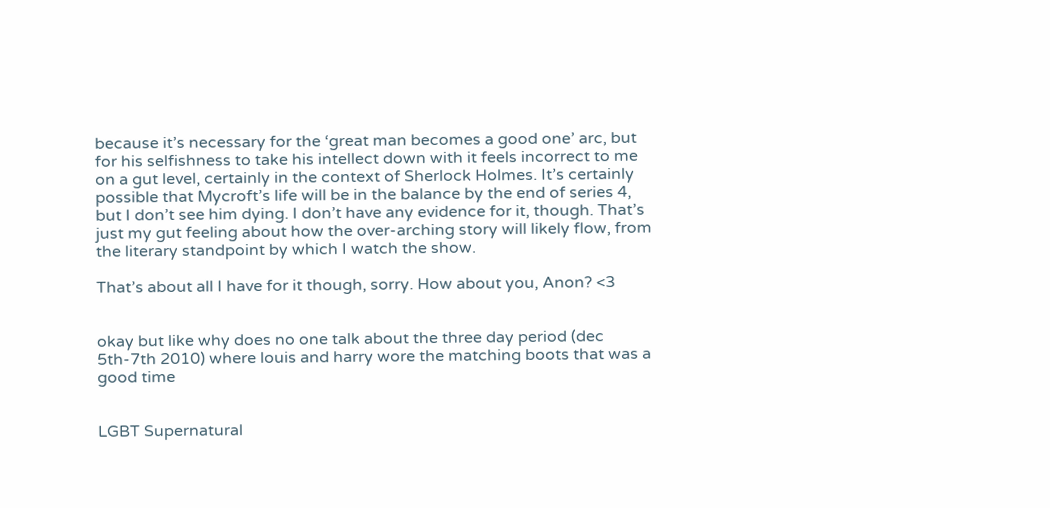because it’s necessary for the ‘great man becomes a good one’ arc, but for his selfishness to take his intellect down with it feels incorrect to me on a gut level, certainly in the context of Sherlock Holmes. It’s certainly possible that Mycroft’s life will be in the balance by the end of series 4, but I don’t see him dying. I don’t have any evidence for it, though. That’s just my gut feeling about how the over-arching story will likely flow, from the literary standpoint by which I watch the show.

That’s about all I have for it though, sorry. How about you, Anon? <3


okay but like why does no one talk about the three day period (dec 5th-7th 2010) where louis and harry wore the matching boots that was a good time


LGBT Supernatural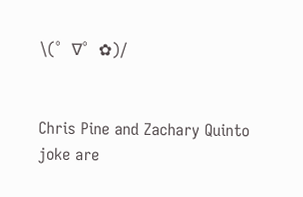\(゜∇゜✿)/


Chris Pine and Zachary Quinto joke are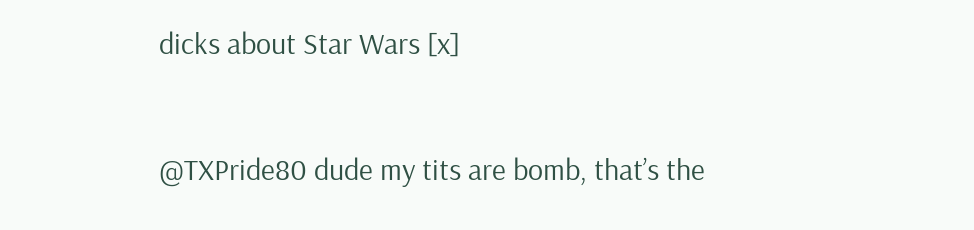dicks about Star Wars [x]


@TXPride80 dude my tits are bomb, that’s the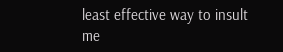least effective way to insult me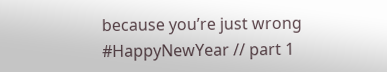because you’re just wrong #HappyNewYear // part 1